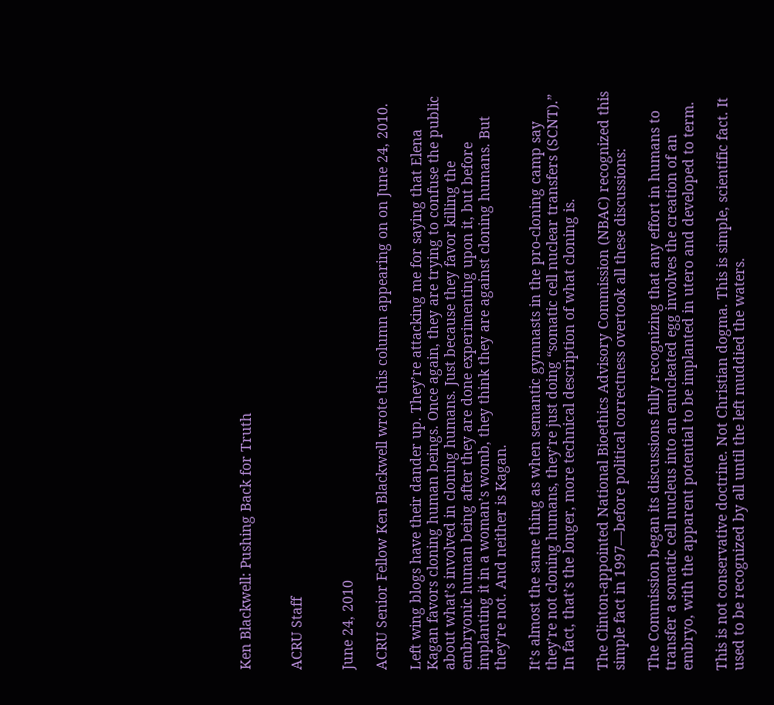Ken Blackwell: Pushing Back for Truth


ACRU Staff


June 24, 2010

ACRU Senior Fellow Ken Blackwell wrote this column appearing on on June 24, 2010.

Left wing blogs have their dander up. They’re attacking me for saying that Elena Kagan favors cloning human beings. Once again, they are trying to confuse the public about what’s involved in cloning humans. Just because they favor killing the embryonic human being after they are done experimenting upon it, but before implanting it in a woman’s womb, they think they are against cloning humans. But they’re not. And neither is Kagan.

It’s almost the same thing as when semantic gymnasts in the pro-cloning camp say they’re not cloning humans, they’re just doing “somatic cell nuclear transfers (SCNT).” In fact, that’s the longer, more technical description of what cloning is.

The Clinton-appointed National Bioethics Advisory Commission (NBAC) recognized this simple fact in 1997—before political correctness overtook all these discussions:

The Commission began its discussions fully recognizing that any effort in humans to transfer a somatic cell nucleus into an enucleated egg involves the creation of an embryo, with the apparent potential to be implanted in utero and developed to term.

This is not conservative doctrine. Not Christian dogma. This is simple, scientific fact. It used to be recognized by all until the left muddied the waters.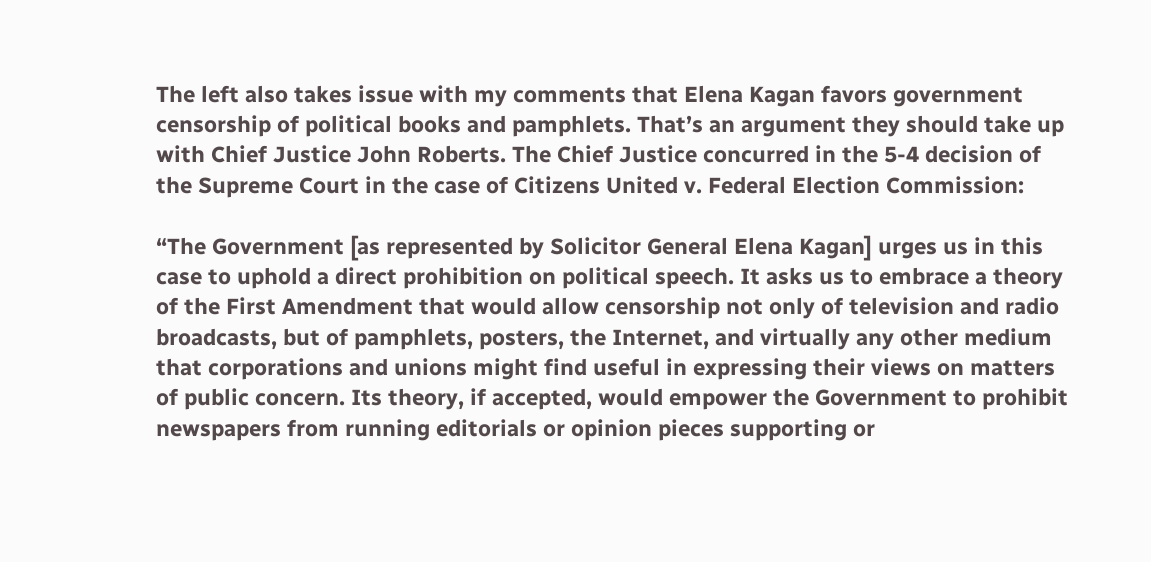The left also takes issue with my comments that Elena Kagan favors government censorship of political books and pamphlets. That’s an argument they should take up with Chief Justice John Roberts. The Chief Justice concurred in the 5-4 decision of the Supreme Court in the case of Citizens United v. Federal Election Commission:

“The Government [as represented by Solicitor General Elena Kagan] urges us in this case to uphold a direct prohibition on political speech. It asks us to embrace a theory of the First Amendment that would allow censorship not only of television and radio broadcasts, but of pamphlets, posters, the Internet, and virtually any other medium that corporations and unions might find useful in expressing their views on matters of public concern. Its theory, if accepted, would empower the Government to prohibit newspapers from running editorials or opinion pieces supporting or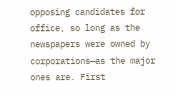opposing candidates for office, so long as the newspapers were owned by corporations—as the major ones are. First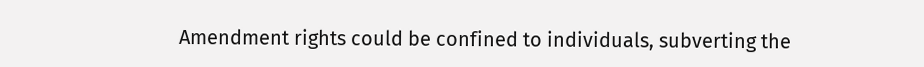Amendment rights could be confined to individuals, subverting the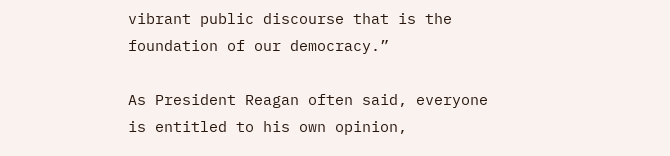vibrant public discourse that is the foundation of our democracy.”

As President Reagan often said, everyone is entitled to his own opinion,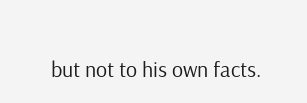but not to his own facts.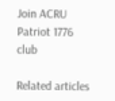Join ACRU Patriot 1776 club

Related articles